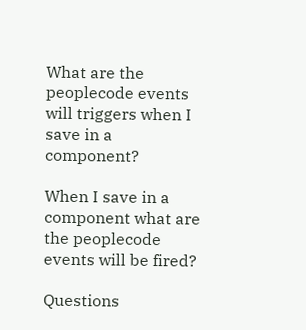What are the peoplecode events will triggers when I save in a component?

When I save in a component what are the peoplecode events will be fired?

Questions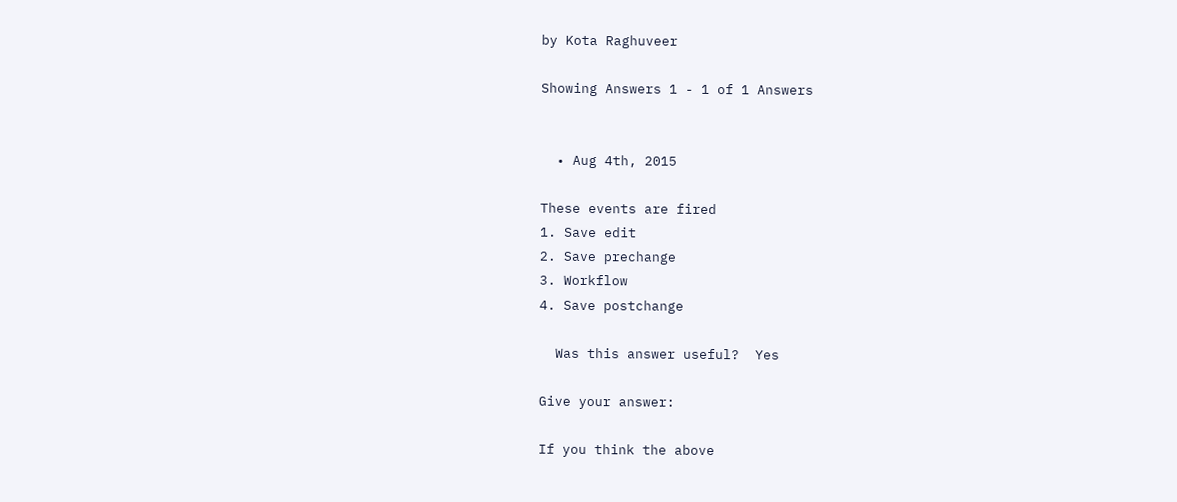by Kota Raghuveer

Showing Answers 1 - 1 of 1 Answers


  • Aug 4th, 2015

These events are fired
1. Save edit
2. Save prechange
3. Workflow
4. Save postchange

  Was this answer useful?  Yes

Give your answer:

If you think the above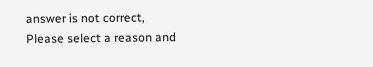answer is not correct, Please select a reason and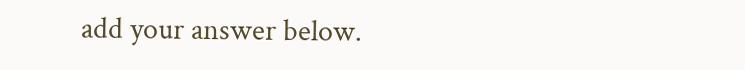add your answer below.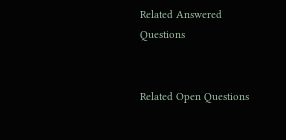Related Answered Questions


Related Open Questions